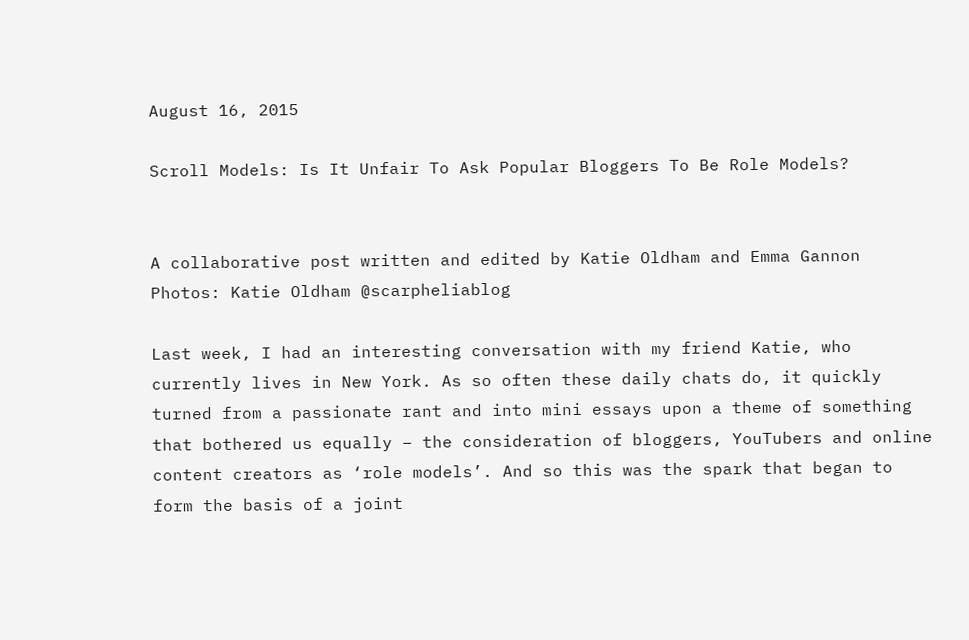August 16, 2015

Scroll Models: Is It Unfair To Ask Popular Bloggers To Be Role Models?


A collaborative post written and edited by Katie Oldham and Emma Gannon
Photos: Katie Oldham @scarpheliablog

Last week, I had an interesting conversation with my friend Katie, who currently lives in New York. As so often these daily chats do, it quickly turned from a passionate rant and into mini essays upon a theme of something that bothered us equally – the consideration of bloggers, YouTubers and online content creators as ‘role models’. And so this was the spark that began to form the basis of a joint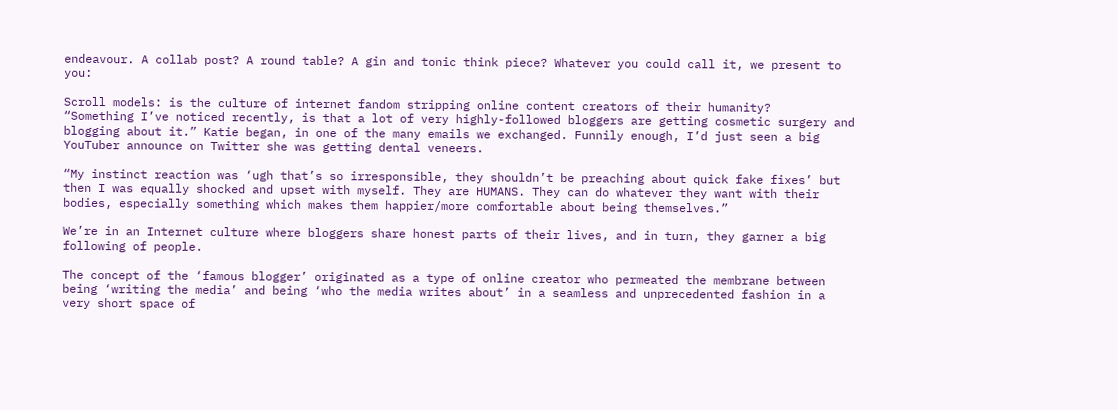endeavour. A collab post? A round table? A gin and tonic think piece? Whatever you could call it, we present to you:

Scroll models: is the culture of internet fandom stripping online content creators of their humanity?
“Something I’ve noticed recently, is that a lot of very highly-followed bloggers are getting cosmetic surgery and blogging about it.” Katie began, in one of the many emails we exchanged. Funnily enough, I’d just seen a big YouTuber announce on Twitter she was getting dental veneers.

“My instinct reaction was ‘ugh that’s so irresponsible, they shouldn’t be preaching about quick fake fixes’ but then I was equally shocked and upset with myself. They are HUMANS. They can do whatever they want with their bodies, especially something which makes them happier/more comfortable about being themselves.”

We’re in an Internet culture where bloggers share honest parts of their lives, and in turn, they garner a big following of people.

The concept of the ‘famous blogger’ originated as a type of online creator who permeated the membrane between being ‘writing the media’ and being ‘who the media writes about’ in a seamless and unprecedented fashion in a very short space of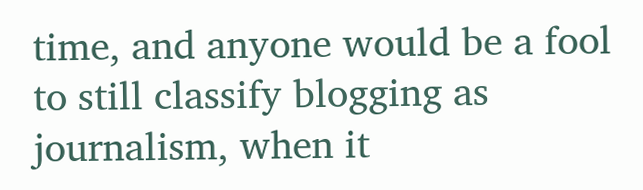time, and anyone would be a fool to still classify blogging as journalism, when it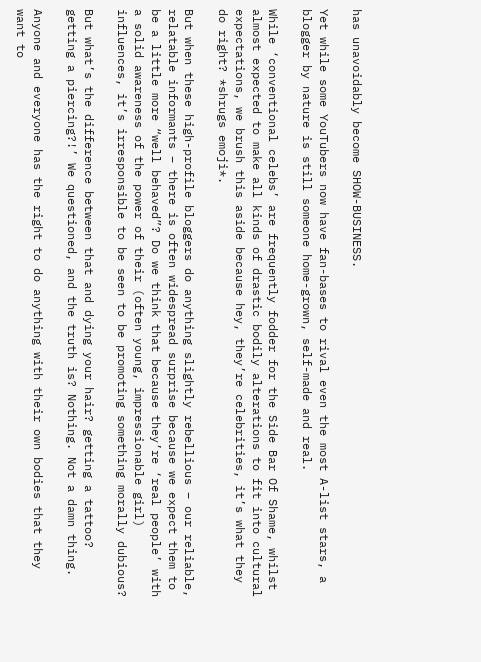has unavoidably become SHOW-BUSINESS.

Yet while some YouTubers now have fan-bases to rival even the most A-list stars, a blogger by nature is still someone home-grown, self-made and real.

While ‘conventional celebs’ are frequently fodder for the Side Bar Of Shame, whilst almost expected to make all kinds of drastic bodily alterations to fit into cultural expectations, we brush this aside because hey, they’re celebrities, it’s what they do right? *shrugs emoji*.

But when these high-profile bloggers do anything slightly rebellious – our reliable, relatable informants – there is often widespread surprise because we expect them to be a little more “well behaved”? Do we think that because they’re ‘real people’ with a solid awareness of the power of their (often young, impressionable girl) influences, it’s irresponsible to be seen to be promoting something morally dubious?

But what’s the difference between that and dying your hair? getting a tattoo? getting a piercing?!’ We questioned, and the truth is? Nothing. Not a damn thing.

Anyone and everyone has the right to do anything with their own bodies that they want to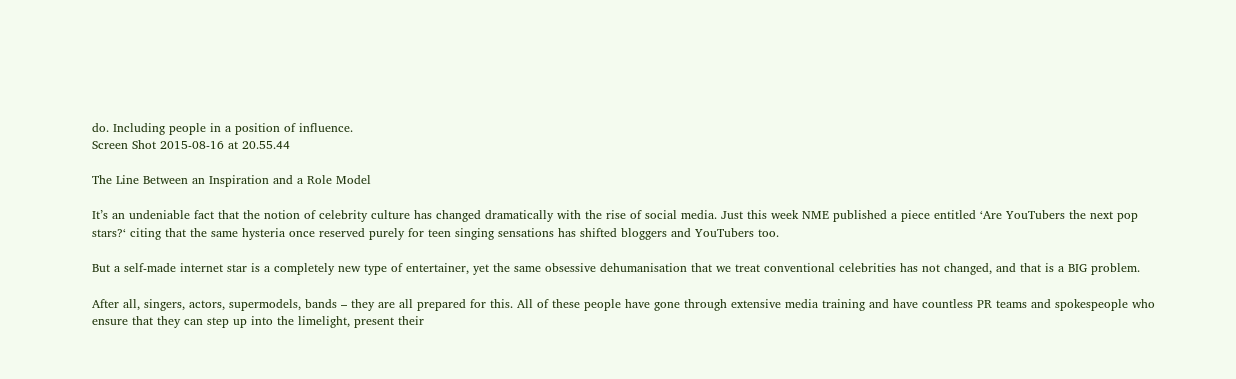do. Including people in a position of influence.
Screen Shot 2015-08-16 at 20.55.44

The Line Between an Inspiration and a Role Model

It’s an undeniable fact that the notion of celebrity culture has changed dramatically with the rise of social media. Just this week NME published a piece entitled ‘Are YouTubers the next pop stars?‘ citing that the same hysteria once reserved purely for teen singing sensations has shifted bloggers and YouTubers too.

But a self-made internet star is a completely new type of entertainer, yet the same obsessive dehumanisation that we treat conventional celebrities has not changed, and that is a BIG problem.

After all, singers, actors, supermodels, bands – they are all prepared for this. All of these people have gone through extensive media training and have countless PR teams and spokespeople who ensure that they can step up into the limelight, present their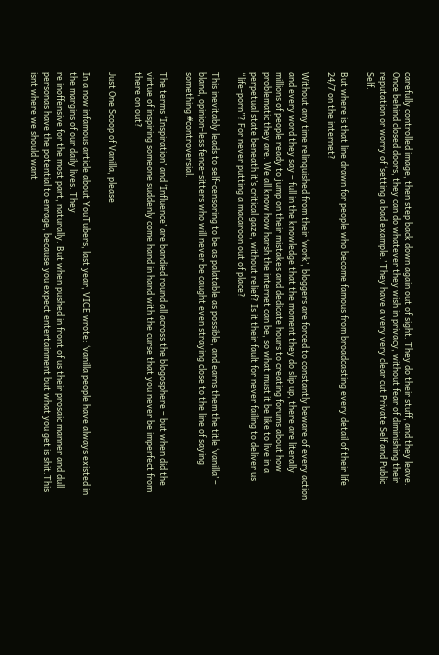carefully controlled image, then step back down again out of sight. They do their stuff, and they leave. Once behind closed doors, they can do whatever they wish in privacy, without fear of diminishing their reputation or worry of ‘setting a bad example.’ They have a very very clear cut Private Self and Public Self.

But where is that line drawn for people who become famous from broadcasting every detail of their life 24/7 on the internet?

Without any time relinquished from their ‘work’, bloggers are forced to constantly beware of every action and every word they say – full in the knowledge that the moment they do slip up, there are literally millions of people ready to jump on their mistakes and dedicate hours to creating forums about how problematic they are. We all know how harsh the internet can be, so what must it be like to live in a perpetual state beneath it’s critical gaze, without relief? Is it their fault for never failing to deliver us “life-porn”? For never putting a macaroon out of place?

This inevitably leads to self-censoring to be as palatable as possible, and earns them the title ‘vanilla’ – bland, opinion-less fence-sitters who will never be caught even straying close to the line of saying something #controversial.

The terms ‘Inspiration’ and ‘Influence’ are bandied round all across the blogosphere – but when did the virtue of inspiring someone suddenly come hand in hand with the curse that you never be imperfect from there on out?

Just One Scoop of Vanilla, please

In a now infamous article about YouTubers, last year, VICE wrote: ‘vanilla people have always existed in the margins of our daily lives. They
re inoffensive for the most part, naturally. But when pushed in front of us their prosaic manner and dull personas have the potential to enrage, because you expect entertainment but what you get is shit.This isnt where we should want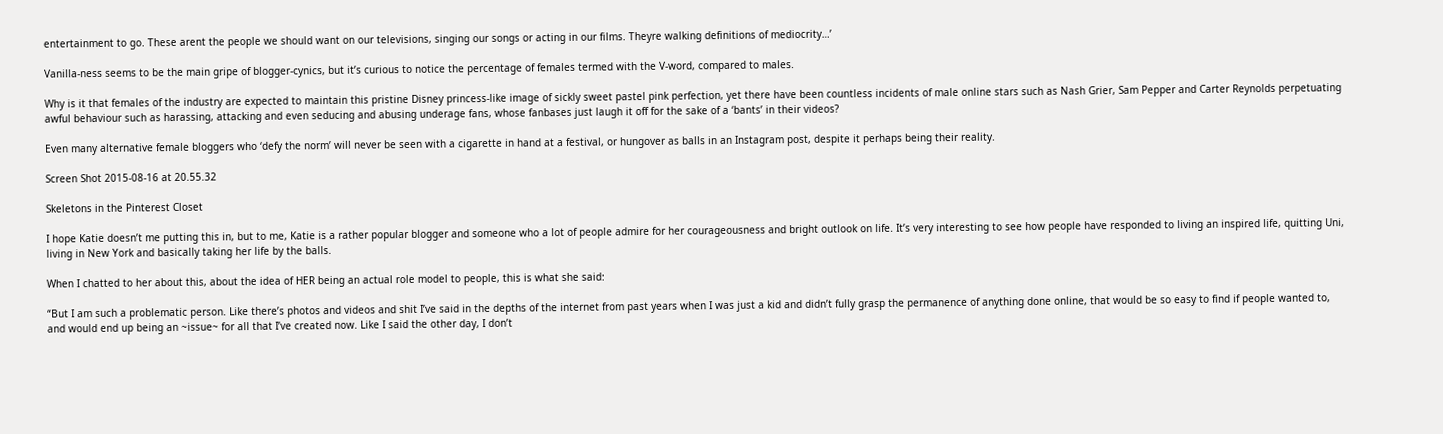entertainment to go. These arent the people we should want on our televisions, singing our songs or acting in our films. Theyre walking definitions of mediocrity…’

Vanilla-ness seems to be the main gripe of blogger-cynics, but it’s curious to notice the percentage of females termed with the V-word, compared to males.

Why is it that females of the industry are expected to maintain this pristine Disney princess-like image of sickly sweet pastel pink perfection, yet there have been countless incidents of male online stars such as Nash Grier, Sam Pepper and Carter Reynolds perpetuating awful behaviour such as harassing, attacking and even seducing and abusing underage fans, whose fanbases just laugh it off for the sake of a ‘bants’ in their videos?

Even many alternative female bloggers who ‘defy the norm’ will never be seen with a cigarette in hand at a festival, or hungover as balls in an Instagram post, despite it perhaps being their reality.

Screen Shot 2015-08-16 at 20.55.32

Skeletons in the Pinterest Closet

I hope Katie doesn’t me putting this in, but to me, Katie is a rather popular blogger and someone who a lot of people admire for her courageousness and bright outlook on life. It’s very interesting to see how people have responded to living an inspired life, quitting Uni, living in New York and basically taking her life by the balls.

When I chatted to her about this, about the idea of HER being an actual role model to people, this is what she said:

“But I am such a problematic person. Like there’s photos and videos and shit I’ve said in the depths of the internet from past years when I was just a kid and didn’t fully grasp the permanence of anything done online, that would be so easy to find if people wanted to, and would end up being an ~issue~ for all that I’ve created now. Like I said the other day, I don’t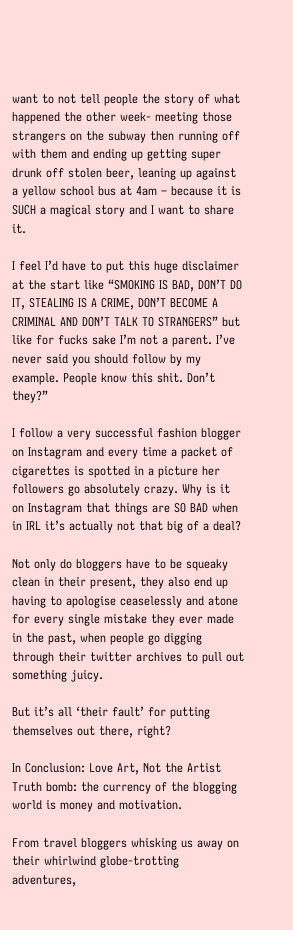want to not tell people the story of what happened the other week- meeting those strangers on the subway then running off with them and ending up getting super drunk off stolen beer, leaning up against a yellow school bus at 4am – because it is SUCH a magical story and I want to share it.

I feel I’d have to put this huge disclaimer at the start like “SMOKING IS BAD, DON’T DO IT, STEALING IS A CRIME, DON’T BECOME A CRIMINAL AND DON’T TALK TO STRANGERS” but like for fucks sake I’m not a parent. I’ve never said you should follow by my example. People know this shit. Don’t they?”

I follow a very successful fashion blogger on Instagram and every time a packet of cigarettes is spotted in a picture her followers go absolutely crazy. Why is it on Instagram that things are SO BAD when in IRL it’s actually not that big of a deal?

Not only do bloggers have to be squeaky clean in their present, they also end up having to apologise ceaselessly and atone for every single mistake they ever made in the past, when people go digging through their twitter archives to pull out something juicy.

But it’s all ‘their fault’ for putting themselves out there, right?

In Conclusion: Love Art, Not the Artist
Truth bomb: the currency of the blogging world is money and motivation.

From travel bloggers whisking us away on their whirlwind globe-trotting adventures,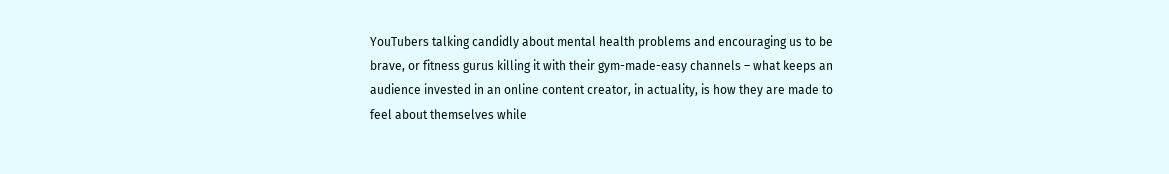YouTubers talking candidly about mental health problems and encouraging us to be brave, or fitness gurus killing it with their gym-made-easy channels – what keeps an audience invested in an online content creator, in actuality, is how they are made to feel about themselves while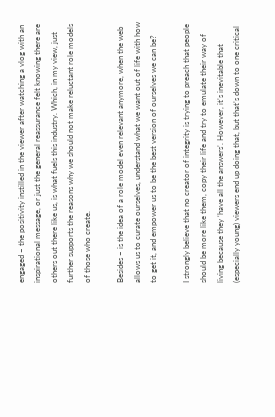engaged – the positivity instilled in the viewer after watching a vlog with an inspirational message, or just the general reassurance felt knowing there are others out there like us, is what fuels this industry. Which, in my view, just further supports the reasons why we should not make reluctant role models of those who create.

Besides – is the idea of a role model even relevant anymore, when the web allows us to curate ourselves, understand what we want out of life with how to get it, and empower us to be the best version of ourselves we can be?

I strongly believe that no creator of integrity is trying to preach that people should be more like them, copy their life and try to emulate their way of living because they ‘have all the answers’. However, it’s inevitable that (especially young) viewers end up doing that, but that’s down to one critical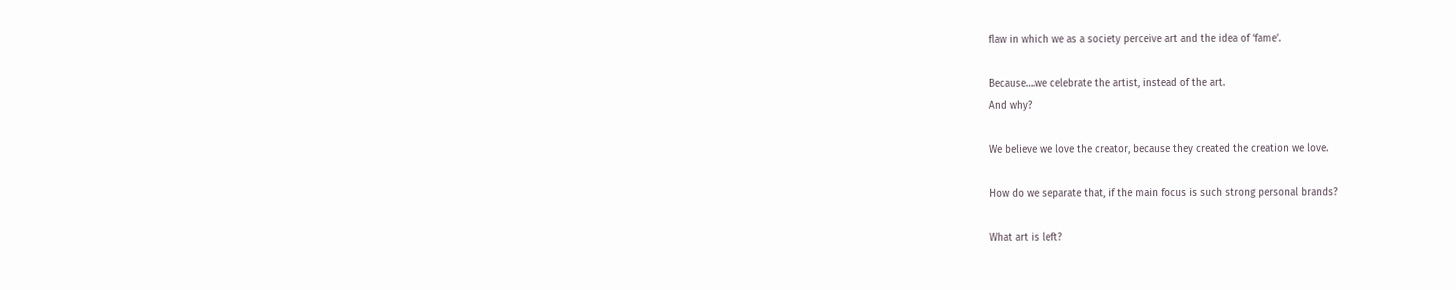flaw in which we as a society perceive art and the idea of ‘fame’.

Because….we celebrate the artist, instead of the art.
And why?

We believe we love the creator, because they created the creation we love.

How do we separate that, if the main focus is such strong personal brands?

What art is left?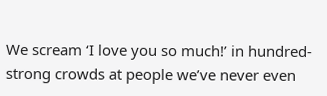We scream ‘I love you so much!’ in hundred-strong crowds at people we’ve never even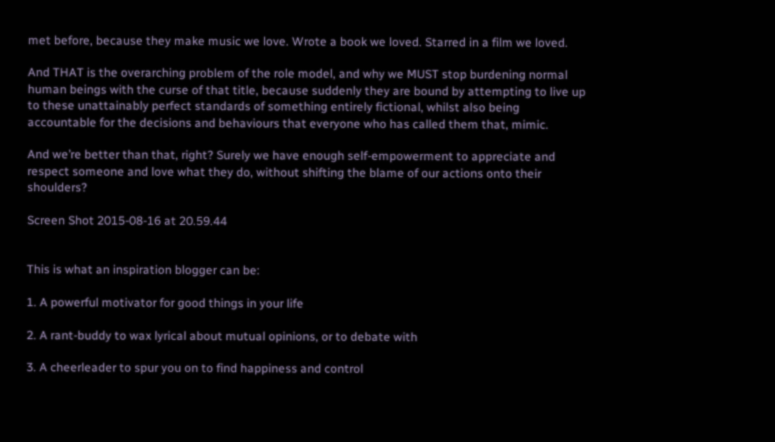met before, because they make music we love. Wrote a book we loved. Starred in a film we loved.

And THAT is the overarching problem of the role model, and why we MUST stop burdening normal human beings with the curse of that title, because suddenly they are bound by attempting to live up to these unattainably perfect standards of something entirely fictional, whilst also being accountable for the decisions and behaviours that everyone who has called them that, mimic.

And we’re better than that, right? Surely we have enough self-empowerment to appreciate and respect someone and love what they do, without shifting the blame of our actions onto their shoulders?

Screen Shot 2015-08-16 at 20.59.44


This is what an inspiration blogger can be:

1. A powerful motivator for good things in your life

2. A rant-buddy to wax lyrical about mutual opinions, or to debate with

3. A cheerleader to spur you on to find happiness and control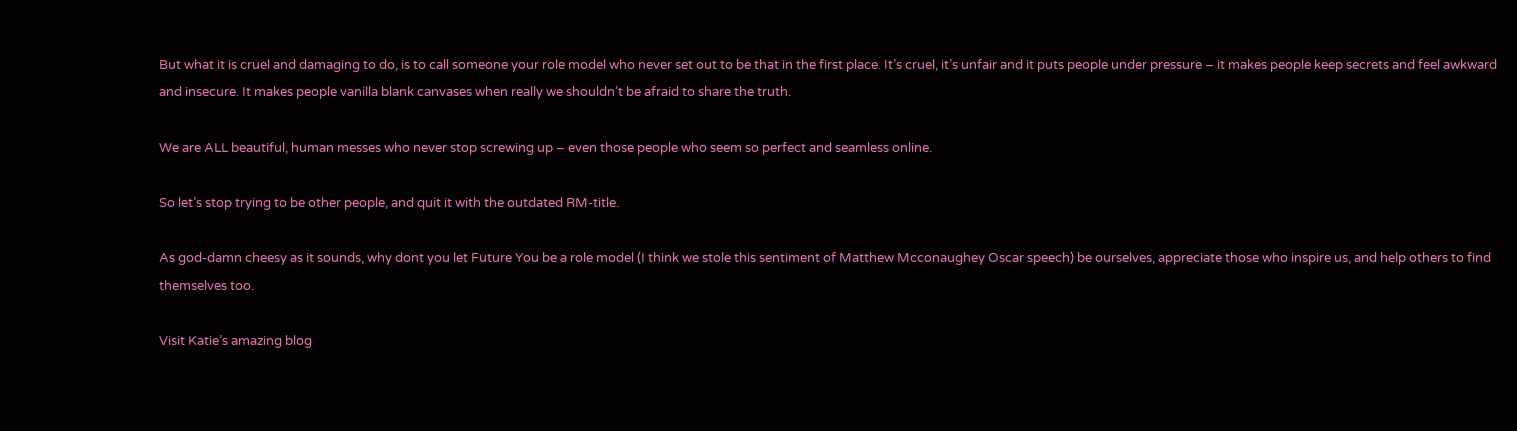But what it is cruel and damaging to do, is to call someone your role model who never set out to be that in the first place. It’s cruel, it’s unfair and it puts people under pressure – it makes people keep secrets and feel awkward and insecure. It makes people vanilla blank canvases when really we shouldn’t be afraid to share the truth.

We are ALL beautiful, human messes who never stop screwing up – even those people who seem so perfect and seamless online.

So let’s stop trying to be other people, and quit it with the outdated RM-title.

As god-damn cheesy as it sounds, why dont you let Future You be a role model (I think we stole this sentiment of Matthew Mcconaughey Oscar speech) be ourselves, appreciate those who inspire us, and help others to find themselves too.

Visit Katie’s amazing blog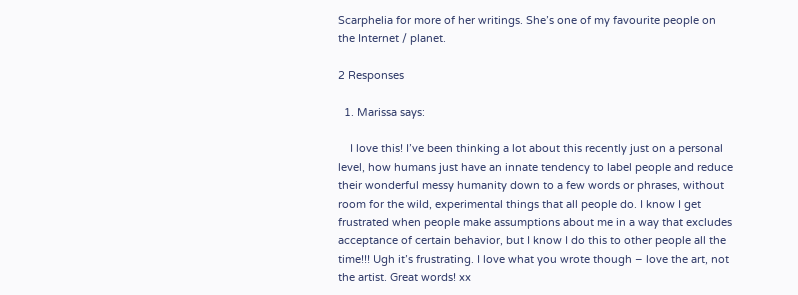Scarphelia for more of her writings. She’s one of my favourite people on the Internet / planet.

2 Responses

  1. Marissa says:

    I love this! I’ve been thinking a lot about this recently just on a personal level, how humans just have an innate tendency to label people and reduce their wonderful messy humanity down to a few words or phrases, without room for the wild, experimental things that all people do. I know I get frustrated when people make assumptions about me in a way that excludes acceptance of certain behavior, but I know I do this to other people all the time!!! Ugh it’s frustrating. I love what you wrote though – love the art, not the artist. Great words! xx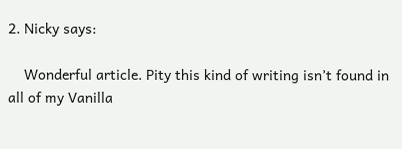2. Nicky says:

    Wonderful article. Pity this kind of writing isn’t found in all of my Vanilla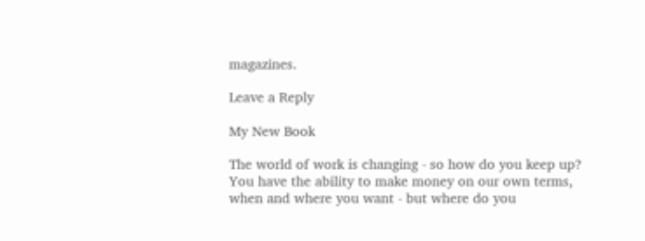magazines.

Leave a Reply

My New Book

The world of work is changing - so how do you keep up?
You have the ability to make money on our own terms, when and where you want - but where do you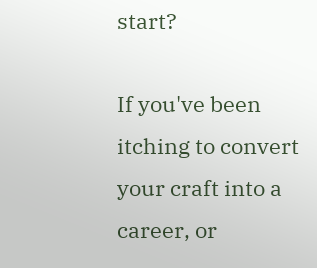start?

If you've been itching to convert your craft into a career, or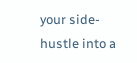your side-hustle into a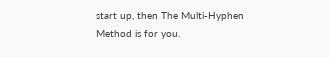start up, then The Multi-Hyphen Method is for you.